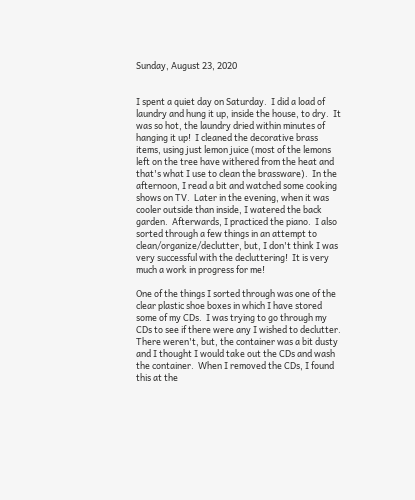Sunday, August 23, 2020


I spent a quiet day on Saturday.  I did a load of laundry and hung it up, inside the house, to dry.  It was so hot, the laundry dried within minutes of hanging it up!  I cleaned the decorative brass items, using just lemon juice (most of the lemons left on the tree have withered from the heat and that's what I use to clean the brassware).  In the afternoon, I read a bit and watched some cooking shows on TV.  Later in the evening, when it was cooler outside than inside, I watered the back garden.  Afterwards, I practiced the piano.  I also sorted through a few things in an attempt to clean/organize/declutter, but, I don't think I was very successful with the decluttering!  It is very much a work in progress for me!

One of the things I sorted through was one of the clear plastic shoe boxes in which I have stored some of my CDs.  I was trying to go through my CDs to see if there were any I wished to declutter.  There weren't, but, the container was a bit dusty and I thought I would take out the CDs and wash the container.  When I removed the CDs, I found this at the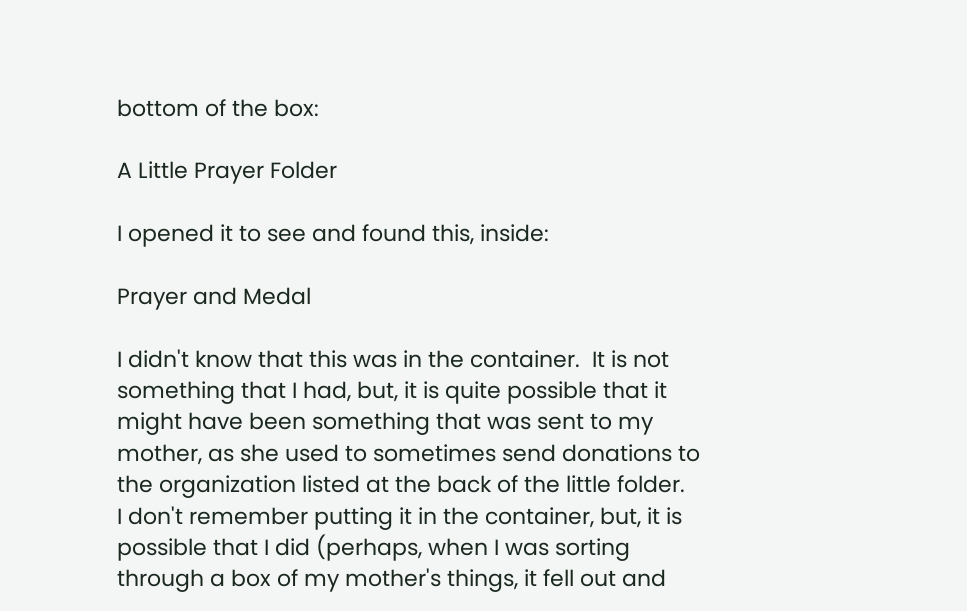bottom of the box:

A Little Prayer Folder

I opened it to see and found this, inside:

Prayer and Medal

I didn't know that this was in the container.  It is not something that I had, but, it is quite possible that it might have been something that was sent to my mother, as she used to sometimes send donations to the organization listed at the back of the little folder.  I don't remember putting it in the container, but, it is possible that I did (perhaps, when I was sorting through a box of my mother's things, it fell out and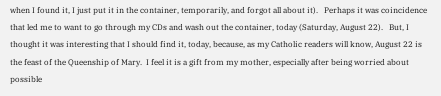when I found it, I just put it in the container, temporarily, and forgot all about it).   Perhaps it was coincidence that led me to want to go through my CDs and wash out the container, today (Saturday, August 22).   But, I thought it was interesting that I should find it, today, because, as my Catholic readers will know, August 22 is the feast of the Queenship of Mary.  I feel it is a gift from my mother, especially after being worried about possible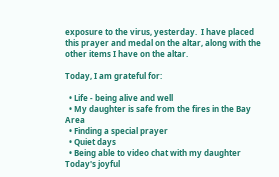exposure to the virus, yesterday.  I have placed this prayer and medal on the altar, along with the other items I have on the altar.

Today, I am grateful for:

  • Life - being alive and well
  • My daughter is safe from the fires in the Bay Area
  • Finding a special prayer
  • Quiet days
  • Being able to video chat with my daughter
Today's joyful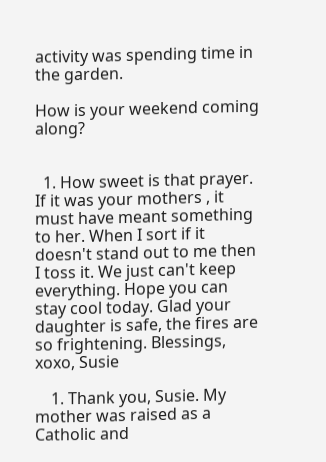activity was spending time in the garden.

How is your weekend coming along?


  1. How sweet is that prayer. If it was your mothers , it must have meant something to her. When I sort if it doesn't stand out to me then I toss it. We just can't keep everything. Hope you can stay cool today. Glad your daughter is safe, the fires are so frightening. Blessings, xoxo, Susie

    1. Thank you, Susie. My mother was raised as a Catholic and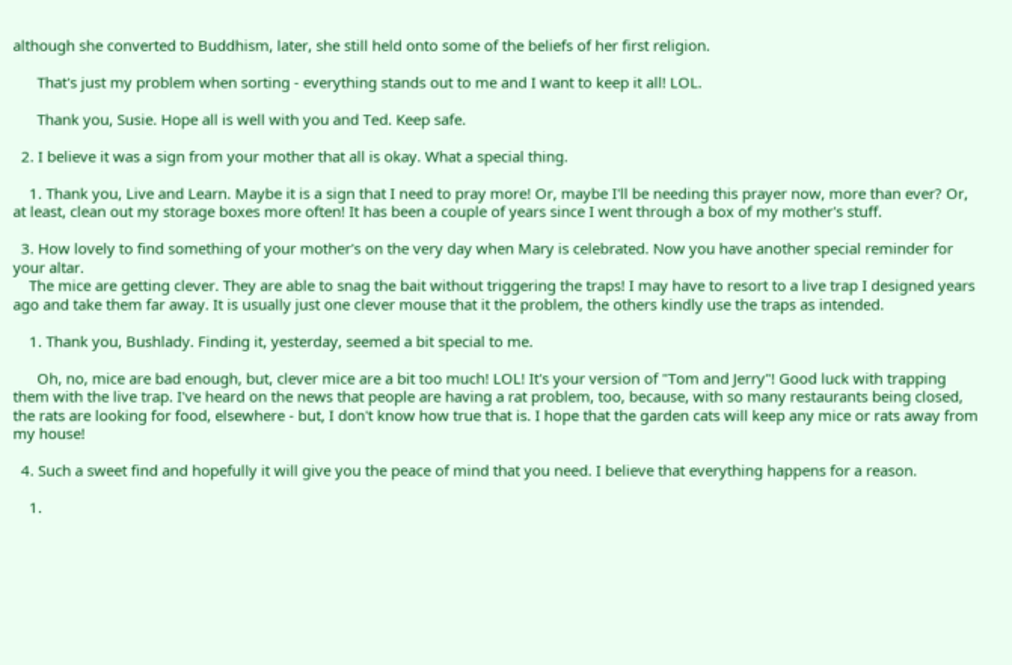although she converted to Buddhism, later, she still held onto some of the beliefs of her first religion.

      That's just my problem when sorting - everything stands out to me and I want to keep it all! LOL.

      Thank you, Susie. Hope all is well with you and Ted. Keep safe.

  2. I believe it was a sign from your mother that all is okay. What a special thing.

    1. Thank you, Live and Learn. Maybe it is a sign that I need to pray more! Or, maybe I'll be needing this prayer now, more than ever? Or, at least, clean out my storage boxes more often! It has been a couple of years since I went through a box of my mother's stuff.

  3. How lovely to find something of your mother's on the very day when Mary is celebrated. Now you have another special reminder for your altar.
    The mice are getting clever. They are able to snag the bait without triggering the traps! I may have to resort to a live trap I designed years ago and take them far away. It is usually just one clever mouse that it the problem, the others kindly use the traps as intended.

    1. Thank you, Bushlady. Finding it, yesterday, seemed a bit special to me.

      Oh, no, mice are bad enough, but, clever mice are a bit too much! LOL! It's your version of "Tom and Jerry"! Good luck with trapping them with the live trap. I've heard on the news that people are having a rat problem, too, because, with so many restaurants being closed, the rats are looking for food, elsewhere - but, I don't know how true that is. I hope that the garden cats will keep any mice or rats away from my house!

  4. Such a sweet find and hopefully it will give you the peace of mind that you need. I believe that everything happens for a reason.

    1.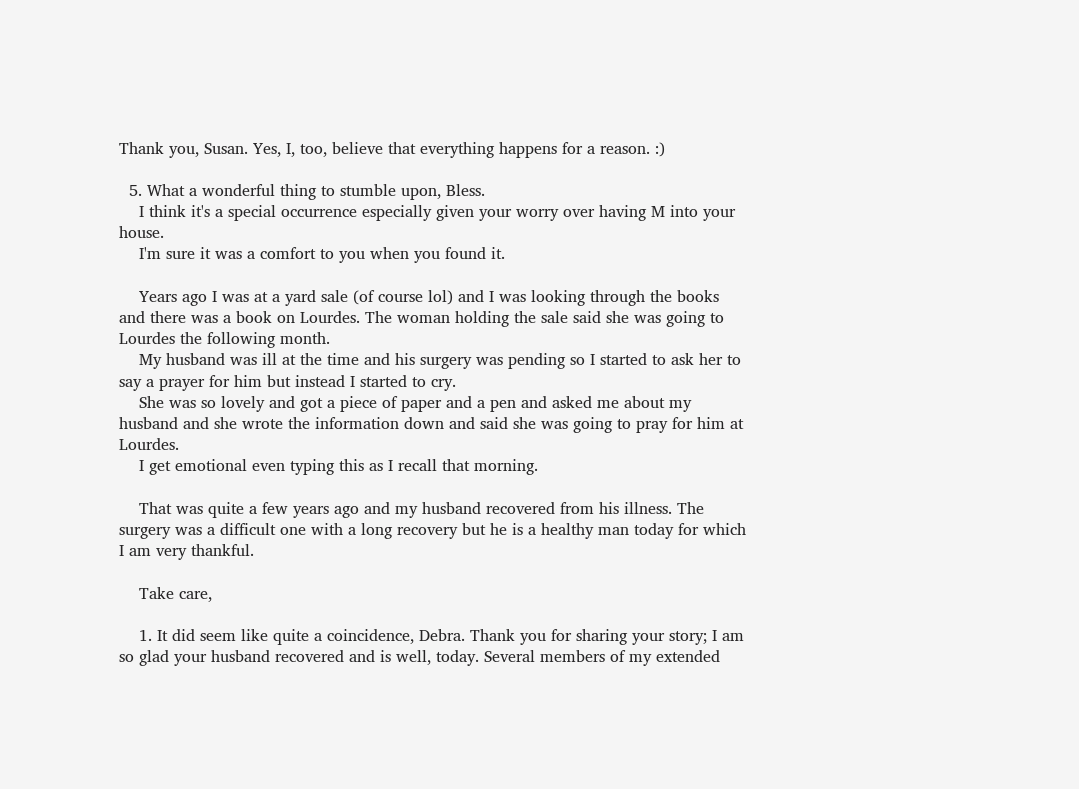Thank you, Susan. Yes, I, too, believe that everything happens for a reason. :)

  5. What a wonderful thing to stumble upon, Bless.
    I think it's a special occurrence especially given your worry over having M into your house.
    I'm sure it was a comfort to you when you found it.

    Years ago I was at a yard sale (of course lol) and I was looking through the books and there was a book on Lourdes. The woman holding the sale said she was going to Lourdes the following month.
    My husband was ill at the time and his surgery was pending so I started to ask her to say a prayer for him but instead I started to cry.
    She was so lovely and got a piece of paper and a pen and asked me about my husband and she wrote the information down and said she was going to pray for him at Lourdes.
    I get emotional even typing this as I recall that morning.

    That was quite a few years ago and my husband recovered from his illness. The surgery was a difficult one with a long recovery but he is a healthy man today for which I am very thankful.

    Take care,

    1. It did seem like quite a coincidence, Debra. Thank you for sharing your story; I am so glad your husband recovered and is well, today. Several members of my extended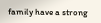family have a strong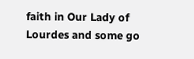faith in Our Lady of Lourdes and some go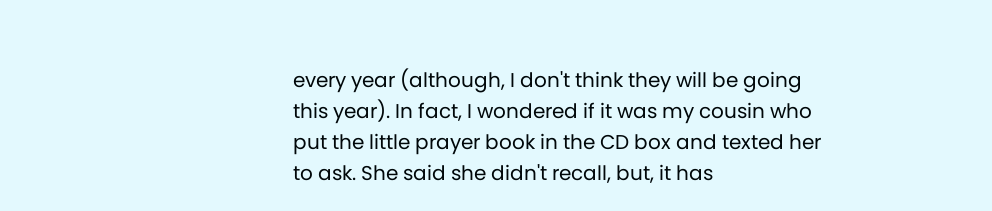every year (although, I don't think they will be going this year). In fact, I wondered if it was my cousin who put the little prayer book in the CD box and texted her to ask. She said she didn't recall, but, it has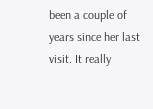been a couple of years since her last visit. It really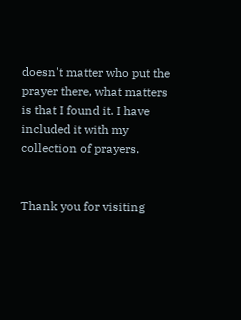doesn't matter who put the prayer there, what matters is that I found it. I have included it with my collection of prayers.


Thank you for visiting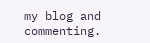my blog and commenting.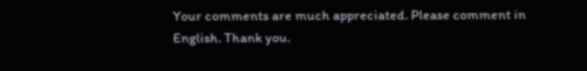Your comments are much appreciated. Please comment in English. Thank you.